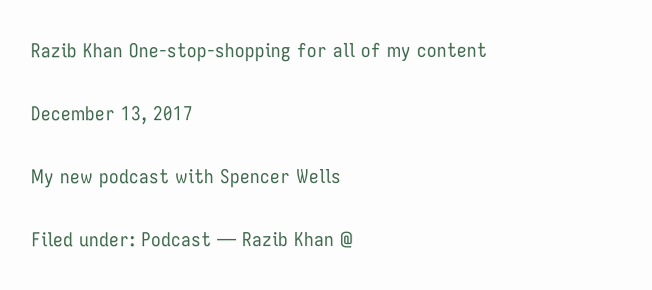Razib Khan One-stop-shopping for all of my content

December 13, 2017

My new podcast with Spencer Wells

Filed under: Podcast — Razib Khan @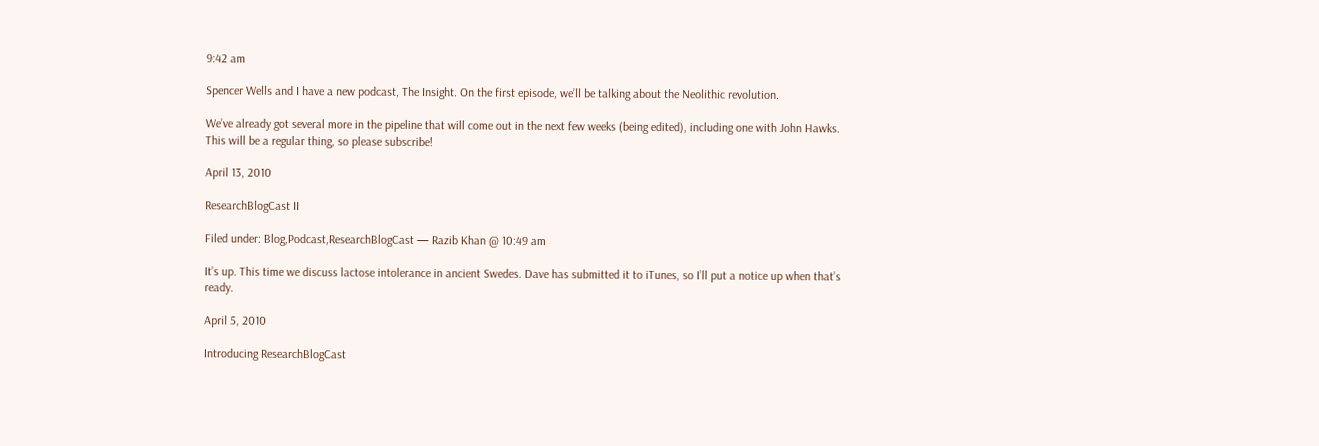9:42 am

Spencer Wells and I have a new podcast, The Insight. On the first episode, we’ll be talking about the Neolithic revolution.

We’ve already got several more in the pipeline that will come out in the next few weeks (being edited), including one with John Hawks. This will be a regular thing, so please subscribe!

April 13, 2010

ResearchBlogCast II

Filed under: Blog,Podcast,ResearchBlogCast — Razib Khan @ 10:49 am

It’s up. This time we discuss lactose intolerance in ancient Swedes. Dave has submitted it to iTunes, so I’ll put a notice up when that’s ready.

April 5, 2010

Introducing ResearchBlogCast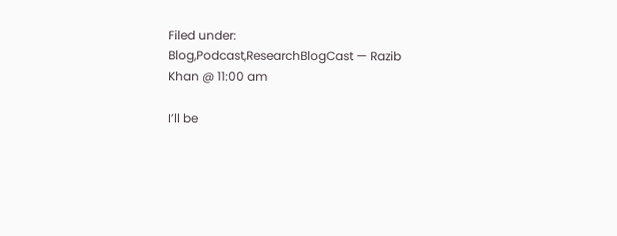Filed under: Blog,Podcast,ResearchBlogCast — Razib Khan @ 11:00 am

I’ll be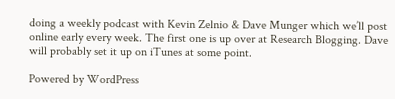doing a weekly podcast with Kevin Zelnio & Dave Munger which we’ll post online early every week. The first one is up over at Research Blogging. Dave will probably set it up on iTunes at some point.

Powered by WordPress